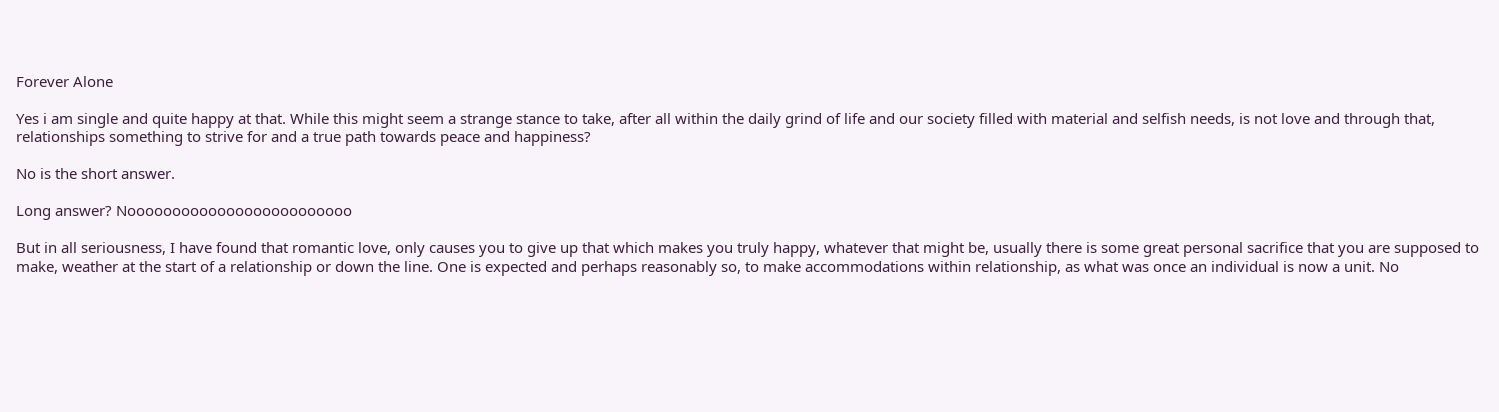Forever Alone

Yes i am single and quite happy at that. While this might seem a strange stance to take, after all within the daily grind of life and our society filled with material and selfish needs, is not love and through that, relationships something to strive for and a true path towards peace and happiness?

No is the short answer.

Long answer? Nooooooooooooooooooooooooo

But in all seriousness, I have found that romantic love, only causes you to give up that which makes you truly happy, whatever that might be, usually there is some great personal sacrifice that you are supposed to make, weather at the start of a relationship or down the line. One is expected and perhaps reasonably so, to make accommodations within relationship, as what was once an individual is now a unit. No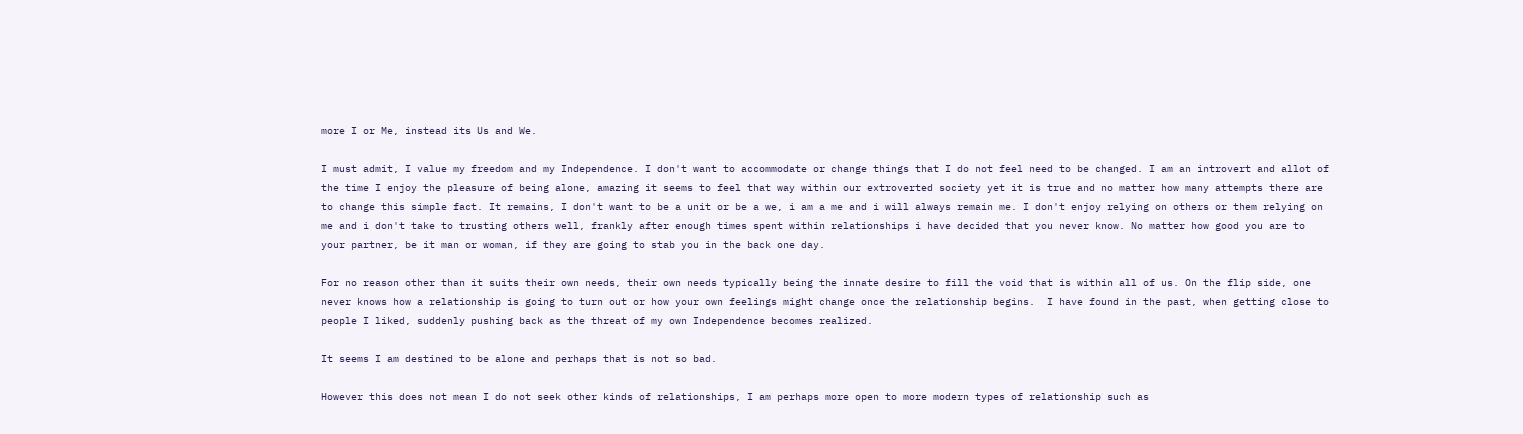more I or Me, instead its Us and We.

I must admit, I value my freedom and my Independence. I don't want to accommodate or change things that I do not feel need to be changed. I am an introvert and allot of the time I enjoy the pleasure of being alone, amazing it seems to feel that way within our extroverted society yet it is true and no matter how many attempts there are to change this simple fact. It remains, I don't want to be a unit or be a we, i am a me and i will always remain me. I don't enjoy relying on others or them relying on me and i don't take to trusting others well, frankly after enough times spent within relationships i have decided that you never know. No matter how good you are to your partner, be it man or woman, if they are going to stab you in the back one day.

For no reason other than it suits their own needs, their own needs typically being the innate desire to fill the void that is within all of us. On the flip side, one never knows how a relationship is going to turn out or how your own feelings might change once the relationship begins.  I have found in the past, when getting close to people I liked, suddenly pushing back as the threat of my own Independence becomes realized.

It seems I am destined to be alone and perhaps that is not so bad.

However this does not mean I do not seek other kinds of relationships, I am perhaps more open to more modern types of relationship such as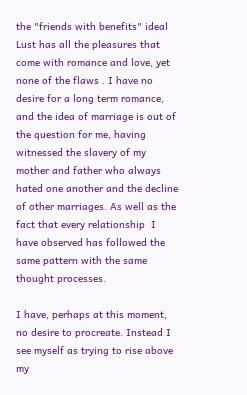the "friends with benefits" ideal Lust has all the pleasures that come with romance and love, yet none of the flaws . I have no desire for a long term romance, and the idea of marriage is out of the question for me, having witnessed the slavery of my mother and father who always hated one another and the decline of other marriages. As well as the fact that every relationship  I have observed has followed the same pattern with the same thought processes.

I have, perhaps at this moment, no desire to procreate. Instead I see myself as trying to rise above my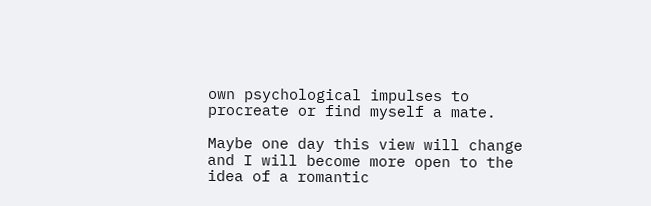own psychological impulses to procreate or find myself a mate.

Maybe one day this view will change and I will become more open to the idea of a romantic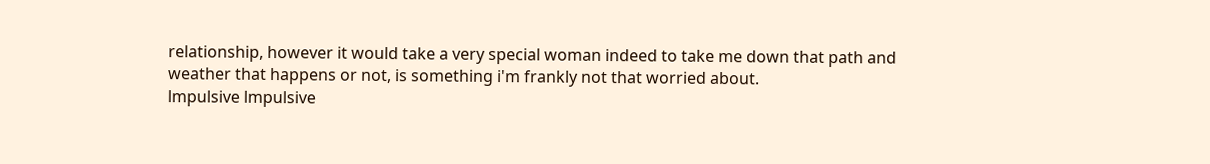relationship, however it would take a very special woman indeed to take me down that path and weather that happens or not, is something i'm frankly not that worried about.
lmpulsive lmpulsive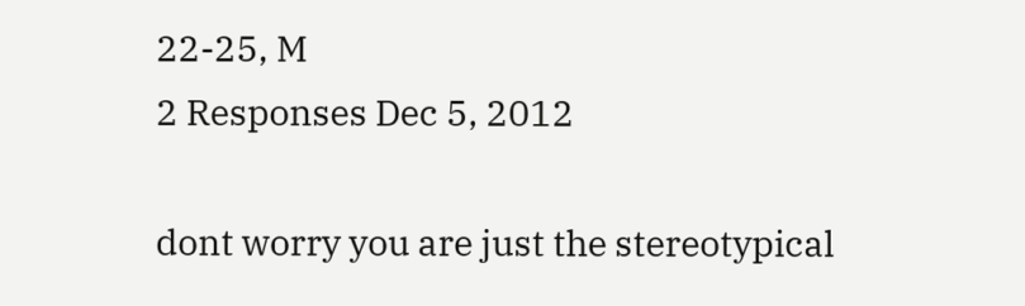22-25, M
2 Responses Dec 5, 2012

dont worry you are just the stereotypical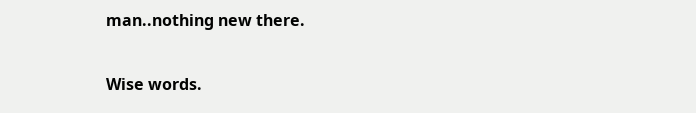man..nothing new there.

Wise words.